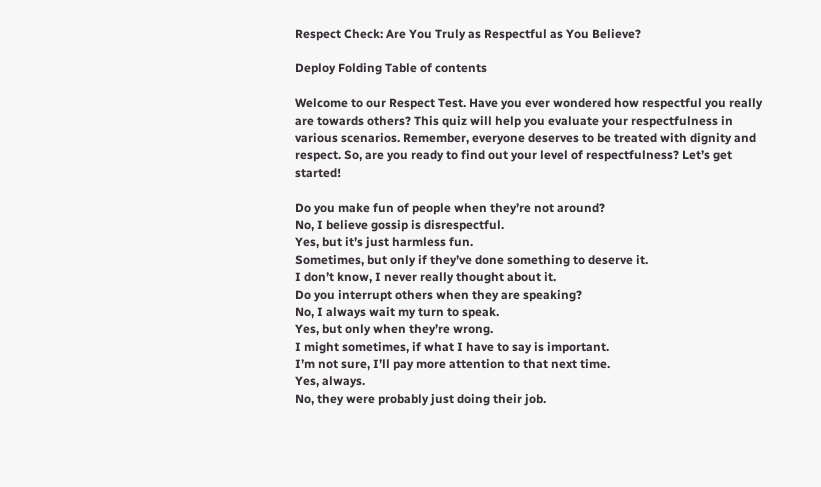Respect Check: Are You Truly as Respectful as You Believe?

Deploy Folding Table of contents

Welcome to our Respect Test. Have you ever wondered how respectful you really are towards others? This quiz will help you evaluate your respectfulness in various scenarios. Remember, everyone deserves to be treated with dignity and respect. So, are you ready to find out your level of respectfulness? Let’s get started!

Do you make fun of people when they’re not around?
No, I believe gossip is disrespectful.
Yes, but it’s just harmless fun.
Sometimes, but only if they’ve done something to deserve it.
I don’t know, I never really thought about it.
Do you interrupt others when they are speaking?
No, I always wait my turn to speak.
Yes, but only when they’re wrong.
I might sometimes, if what I have to say is important.
I’m not sure, I’ll pay more attention to that next time.
Yes, always.
No, they were probably just doing their job.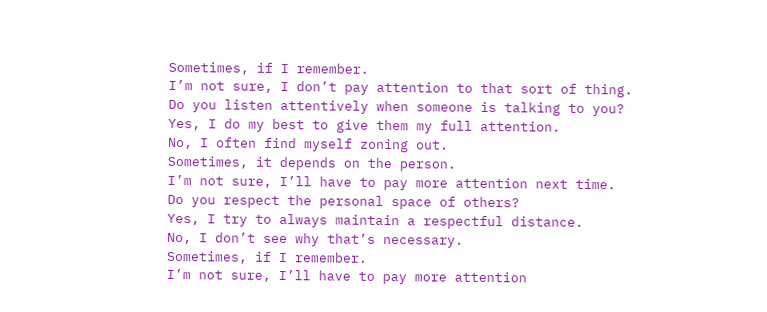Sometimes, if I remember.
I’m not sure, I don’t pay attention to that sort of thing.
Do you listen attentively when someone is talking to you?
Yes, I do my best to give them my full attention.
No, I often find myself zoning out.
Sometimes, it depends on the person.
I’m not sure, I’ll have to pay more attention next time.
Do you respect the personal space of others?
Yes, I try to always maintain a respectful distance.
No, I don’t see why that’s necessary.
Sometimes, if I remember.
I’m not sure, I’ll have to pay more attention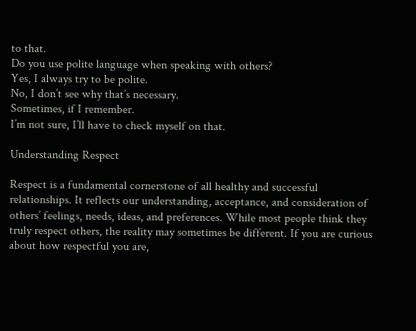to that.
Do you use polite language when speaking with others?
Yes, I always try to be polite.
No, I don’t see why that’s necessary.
Sometimes, if I remember.
I’m not sure, I’ll have to check myself on that.

Understanding Respect

Respect is a fundamental cornerstone of all healthy and successful relationships. It reflects our understanding, acceptance, and consideration of others’ feelings, needs, ideas, and preferences. While most people think they truly respect others, the reality may sometimes be different. If you are curious about how respectful you are,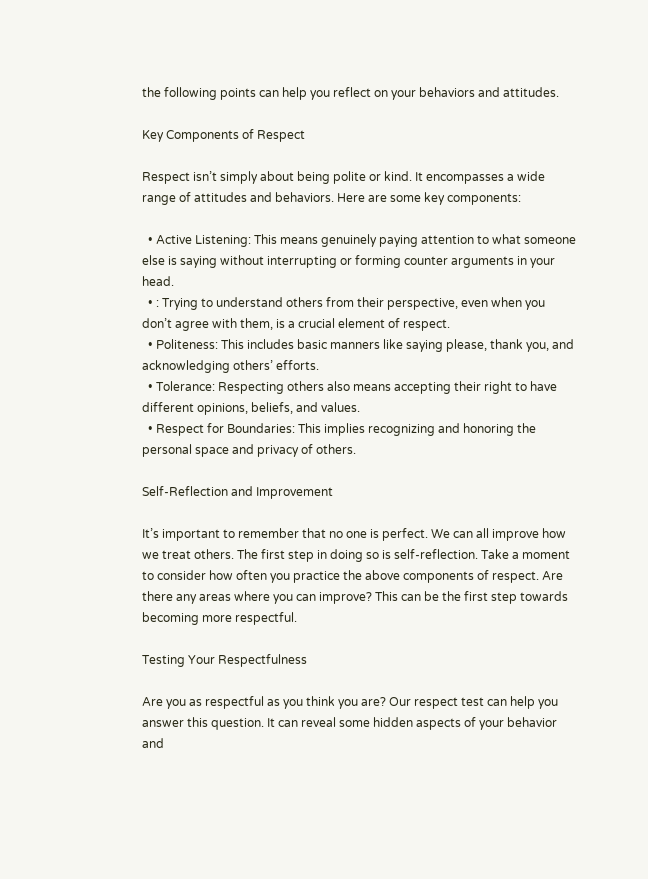the following points can help you reflect on your behaviors and attitudes.

Key Components of Respect

Respect isn’t simply about being polite or kind. It encompasses a wide range of attitudes and behaviors. Here are some key components:

  • Active Listening: This means genuinely paying attention to what someone else is saying without interrupting or forming counter arguments in your head.
  • : Trying to understand others from their perspective, even when you don’t agree with them, is a crucial element of respect.
  • Politeness: This includes basic manners like saying please, thank you, and acknowledging others’ efforts.
  • Tolerance: Respecting others also means accepting their right to have different opinions, beliefs, and values.
  • Respect for Boundaries: This implies recognizing and honoring the personal space and privacy of others.

Self-Reflection and Improvement

It’s important to remember that no one is perfect. We can all improve how we treat others. The first step in doing so is self-reflection. Take a moment to consider how often you practice the above components of respect. Are there any areas where you can improve? This can be the first step towards becoming more respectful.

Testing Your Respectfulness

Are you as respectful as you think you are? Our respect test can help you answer this question. It can reveal some hidden aspects of your behavior and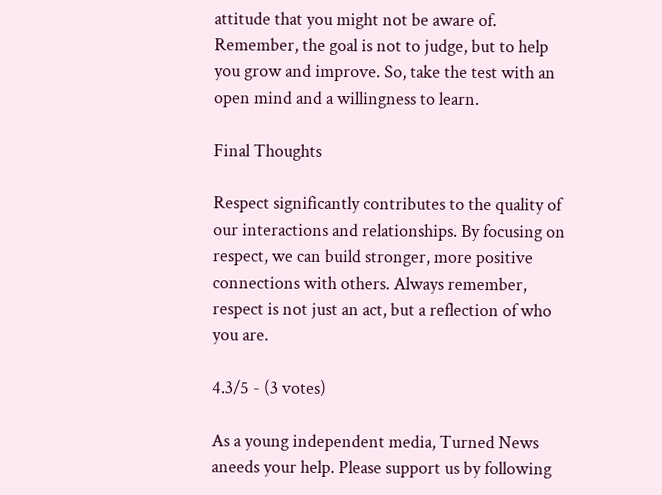attitude that you might not be aware of. Remember, the goal is not to judge, but to help you grow and improve. So, take the test with an open mind and a willingness to learn.

Final Thoughts

Respect significantly contributes to the quality of our interactions and relationships. By focusing on respect, we can build stronger, more positive connections with others. Always remember, respect is not just an act, but a reflection of who you are.

4.3/5 - (3 votes)

As a young independent media, Turned News aneeds your help. Please support us by following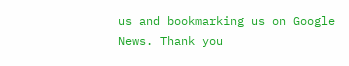us and bookmarking us on Google News. Thank you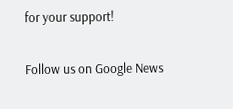for your support!

Follow us on Google News